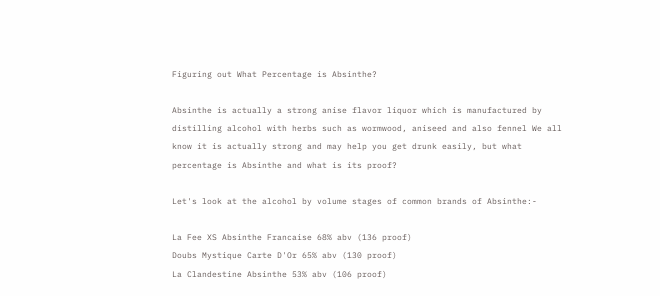Figuring out What Percentage is Absinthe?

Absinthe is actually a strong anise flavor liquor which is manufactured by distilling alcohol with herbs such as wormwood, aniseed and also fennel We all know it is actually strong and may help you get drunk easily, but what percentage is Absinthe and what is its proof?

Let's look at the alcohol by volume stages of common brands of Absinthe:-

La Fee XS Absinthe Francaise 68% abv (136 proof)
Doubs Mystique Carte D'Or 65% abv (130 proof)
La Clandestine Absinthe 53% abv (106 proof)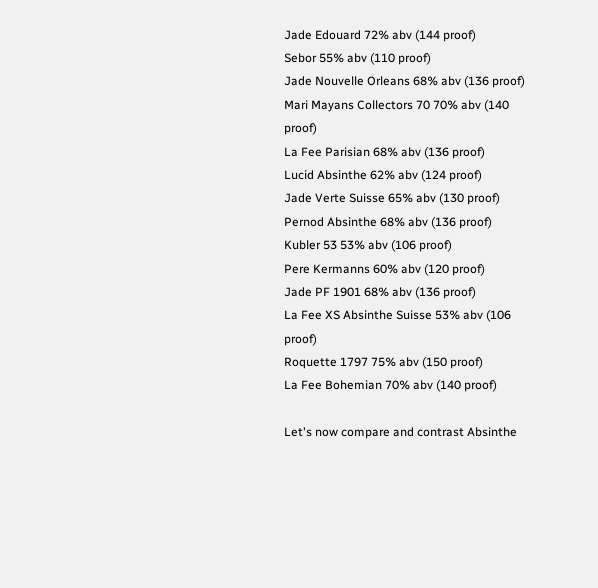Jade Edouard 72% abv (144 proof)
Sebor 55% abv (110 proof)
Jade Nouvelle Orleans 68% abv (136 proof)
Mari Mayans Collectors 70 70% abv (140 proof)
La Fee Parisian 68% abv (136 proof)
Lucid Absinthe 62% abv (124 proof)
Jade Verte Suisse 65% abv (130 proof)
Pernod Absinthe 68% abv (136 proof)
Kubler 53 53% abv (106 proof)
Pere Kermanns 60% abv (120 proof)
Jade PF 1901 68% abv (136 proof)
La Fee XS Absinthe Suisse 53% abv (106 proof)
Roquette 1797 75% abv (150 proof)
La Fee Bohemian 70% abv (140 proof)

Let's now compare and contrast Absinthe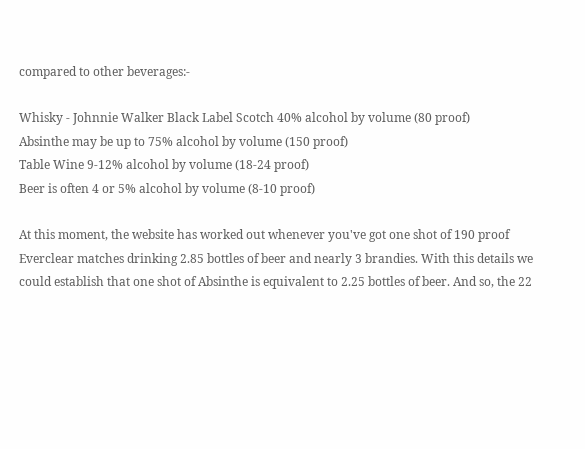compared to other beverages:-

Whisky - Johnnie Walker Black Label Scotch 40% alcohol by volume (80 proof)
Absinthe may be up to 75% alcohol by volume (150 proof)
Table Wine 9-12% alcohol by volume (18-24 proof)
Beer is often 4 or 5% alcohol by volume (8-10 proof)

At this moment, the website has worked out whenever you've got one shot of 190 proof Everclear matches drinking 2.85 bottles of beer and nearly 3 brandies. With this details we could establish that one shot of Absinthe is equivalent to 2.25 bottles of beer. And so, the 22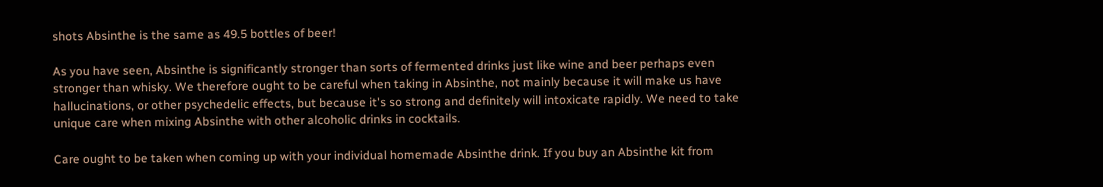shots Absinthe is the same as 49.5 bottles of beer!

As you have seen, Absinthe is significantly stronger than sorts of fermented drinks just like wine and beer perhaps even stronger than whisky. We therefore ought to be careful when taking in Absinthe, not mainly because it will make us have hallucinations, or other psychedelic effects, but because it's so strong and definitely will intoxicate rapidly. We need to take unique care when mixing Absinthe with other alcoholic drinks in cocktails.

Care ought to be taken when coming up with your individual homemade Absinthe drink. If you buy an Absinthe kit from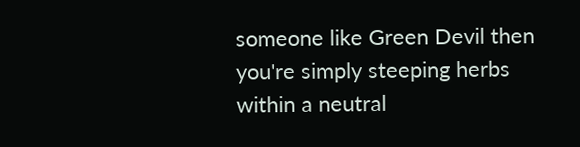someone like Green Devil then you're simply steeping herbs within a neutral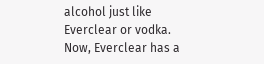alcohol just like Everclear or vodka. Now, Everclear has a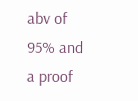abv of 95% and a proof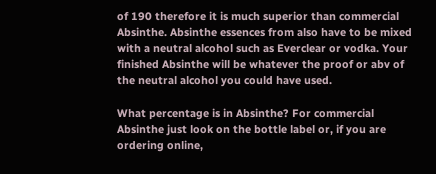of 190 therefore it is much superior than commercial Absinthe. Absinthe essences from also have to be mixed with a neutral alcohol such as Everclear or vodka. Your finished Absinthe will be whatever the proof or abv of the neutral alcohol you could have used.

What percentage is in Absinthe? For commercial Absinthe just look on the bottle label or, if you are ordering online,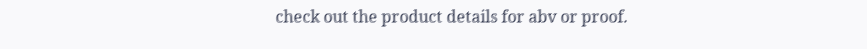check out the product details for abv or proof.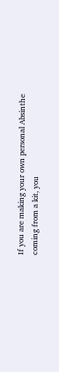If you are making your own personal Absinthe coming from a kit, you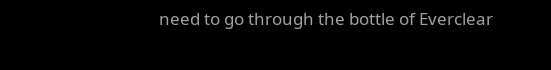need to go through the bottle of Everclear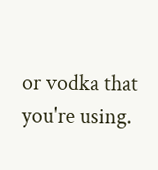or vodka that you're using.